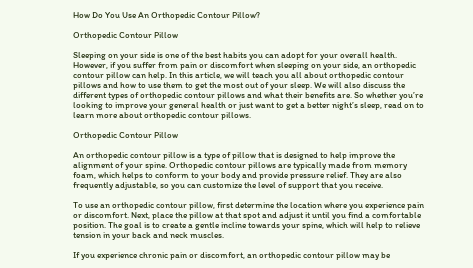How Do You Use An Orthopedic Contour Pillow?

Orthopedic Contour Pillow

Sleeping on your side is one of the best habits you can adopt for your overall health. However, if you suffer from pain or discomfort when sleeping on your side, an orthopedic contour pillow can help. In this article, we will teach you all about orthopedic contour pillows and how to use them to get the most out of your sleep. We will also discuss the different types of orthopedic contour pillows and what their benefits are. So whether you’re looking to improve your general health or just want to get a better night’s sleep, read on to learn more about orthopedic contour pillows.

Orthopedic Contour Pillow

An orthopedic contour pillow is a type of pillow that is designed to help improve the alignment of your spine. Orthopedic contour pillows are typically made from memory foam, which helps to conform to your body and provide pressure relief. They are also frequently adjustable, so you can customize the level of support that you receive.

To use an orthopedic contour pillow, first determine the location where you experience pain or discomfort. Next, place the pillow at that spot and adjust it until you find a comfortable position. The goal is to create a gentle incline towards your spine, which will help to relieve tension in your back and neck muscles.

If you experience chronic pain or discomfort, an orthopedic contour pillow may be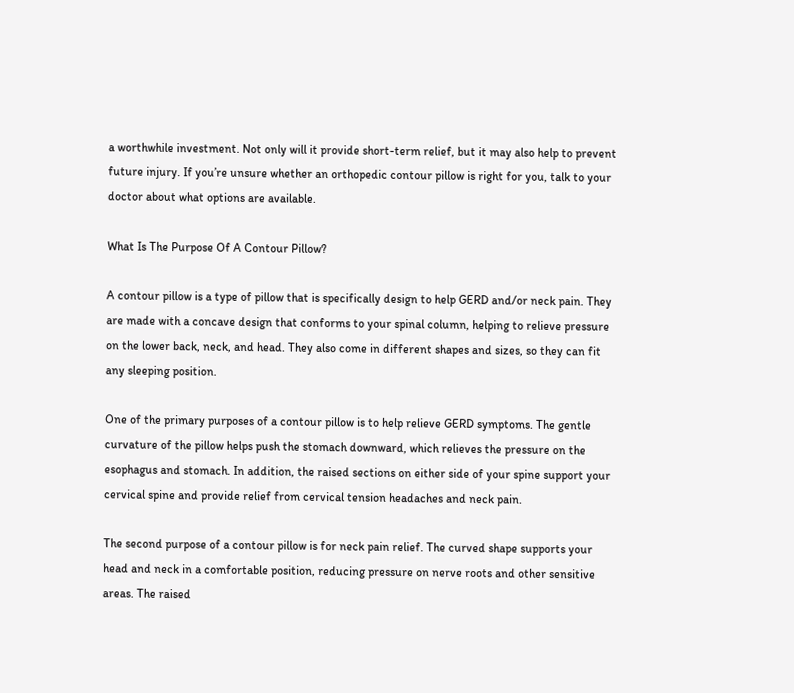a worthwhile investment. Not only will it provide short-term relief, but it may also help to prevent future injury. If you’re unsure whether an orthopedic contour pillow is right for you, talk to your doctor about what options are available.

What Is The Purpose Of A Contour Pillow?

A contour pillow is a type of pillow that is specifically design to help GERD and/or neck pain. They are made with a concave design that conforms to your spinal column, helping to relieve pressure on the lower back, neck, and head. They also come in different shapes and sizes, so they can fit any sleeping position.

One of the primary purposes of a contour pillow is to help relieve GERD symptoms. The gentle curvature of the pillow helps push the stomach downward, which relieves the pressure on the esophagus and stomach. In addition, the raised sections on either side of your spine support your cervical spine and provide relief from cervical tension headaches and neck pain.

The second purpose of a contour pillow is for neck pain relief. The curved shape supports your head and neck in a comfortable position, reducing pressure on nerve roots and other sensitive areas. The raised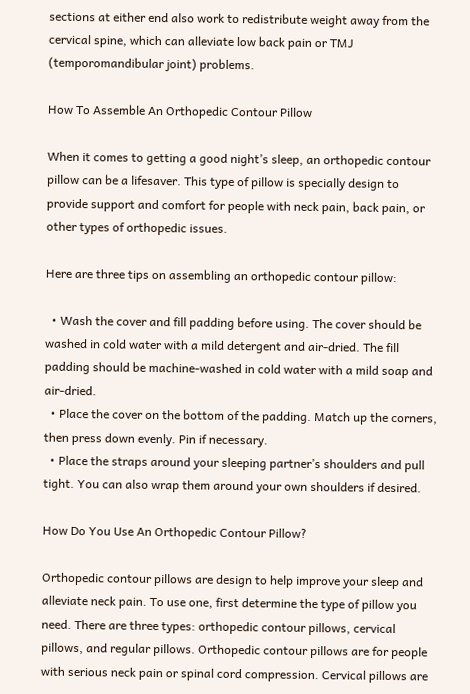sections at either end also work to redistribute weight away from the cervical spine, which can alleviate low back pain or TMJ (temporomandibular joint) problems.

How To Assemble An Orthopedic Contour Pillow

When it comes to getting a good night’s sleep, an orthopedic contour pillow can be a lifesaver. This type of pillow is specially design to provide support and comfort for people with neck pain, back pain, or other types of orthopedic issues.

Here are three tips on assembling an orthopedic contour pillow:

  • Wash the cover and fill padding before using. The cover should be washed in cold water with a mild detergent and air-dried. The fill padding should be machine-washed in cold water with a mild soap and air-dried.
  • Place the cover on the bottom of the padding. Match up the corners, then press down evenly. Pin if necessary.
  • Place the straps around your sleeping partner’s shoulders and pull tight. You can also wrap them around your own shoulders if desired.

How Do You Use An Orthopedic Contour Pillow?

Orthopedic contour pillows are design to help improve your sleep and alleviate neck pain. To use one, first determine the type of pillow you need. There are three types: orthopedic contour pillows, cervical pillows, and regular pillows. Orthopedic contour pillows are for people with serious neck pain or spinal cord compression. Cervical pillows are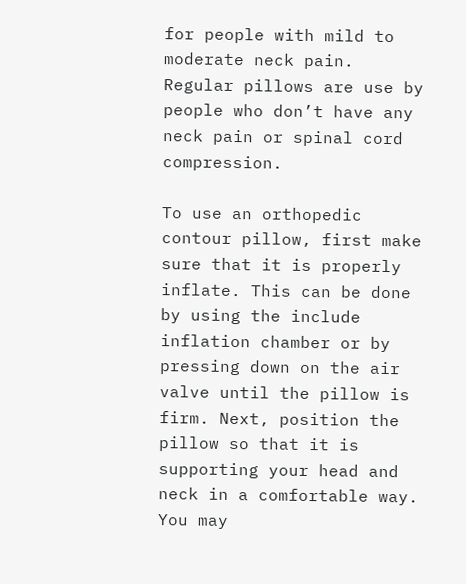for people with mild to moderate neck pain. Regular pillows are use by people who don’t have any neck pain or spinal cord compression.

To use an orthopedic contour pillow, first make sure that it is properly inflate. This can be done by using the include inflation chamber or by pressing down on the air valve until the pillow is firm. Next, position the pillow so that it is supporting your head and neck in a comfortable way. You may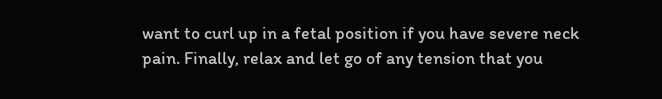want to curl up in a fetal position if you have severe neck pain. Finally, relax and let go of any tension that you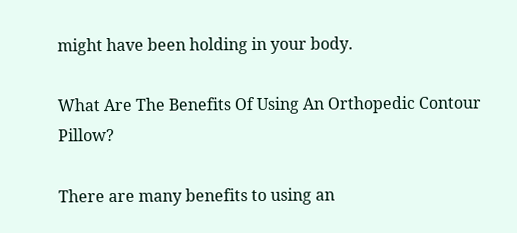might have been holding in your body.

What Are The Benefits Of Using An Orthopedic Contour Pillow?

There are many benefits to using an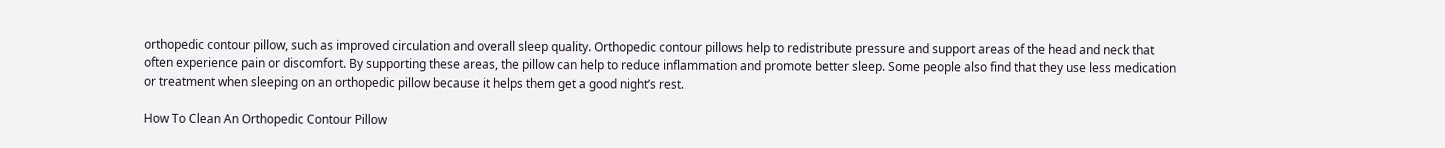orthopedic contour pillow, such as improved circulation and overall sleep quality. Orthopedic contour pillows help to redistribute pressure and support areas of the head and neck that often experience pain or discomfort. By supporting these areas, the pillow can help to reduce inflammation and promote better sleep. Some people also find that they use less medication or treatment when sleeping on an orthopedic pillow because it helps them get a good night’s rest.

How To Clean An Orthopedic Contour Pillow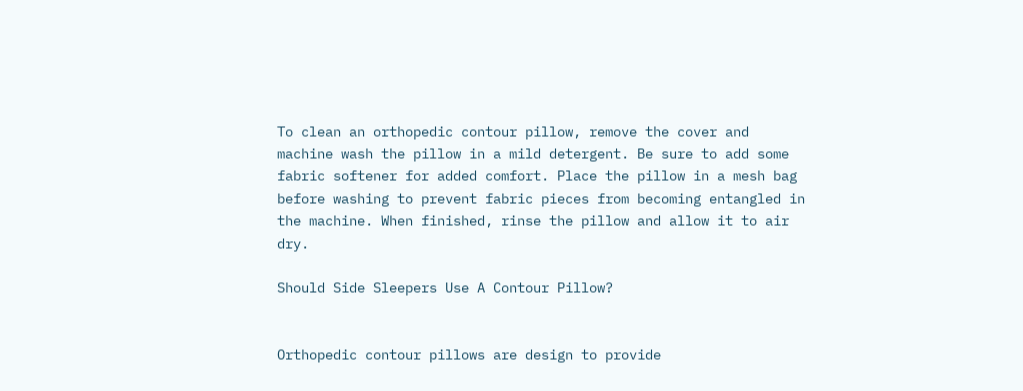To clean an orthopedic contour pillow, remove the cover and machine wash the pillow in a mild detergent. Be sure to add some fabric softener for added comfort. Place the pillow in a mesh bag before washing to prevent fabric pieces from becoming entangled in the machine. When finished, rinse the pillow and allow it to air dry.

Should Side Sleepers Use A Contour Pillow?


Orthopedic contour pillows are design to provide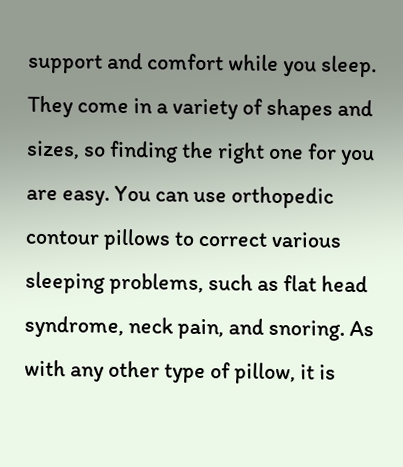support and comfort while you sleep. They come in a variety of shapes and sizes, so finding the right one for you are easy. You can use orthopedic contour pillows to correct various sleeping problems, such as flat head syndrome, neck pain, and snoring. As with any other type of pillow, it is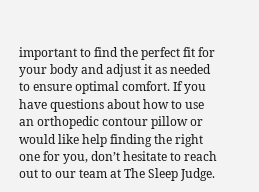important to find the perfect fit for your body and adjust it as needed to ensure optimal comfort. If you have questions about how to use an orthopedic contour pillow or would like help finding the right one for you, don’t hesitate to reach out to our team at The Sleep Judge.